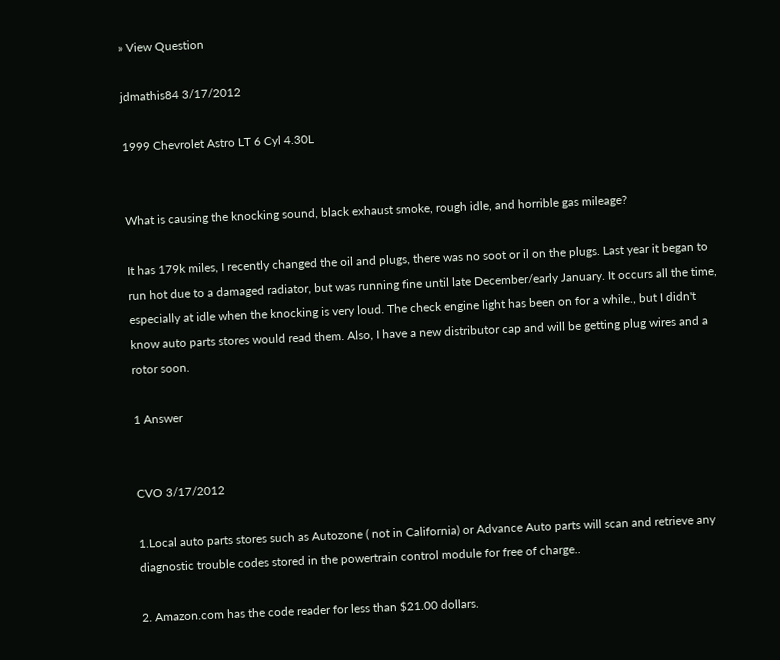» View Question

jdmathis84 3/17/2012

1999 Chevrolet Astro LT 6 Cyl 4.30L


What is causing the knocking sound, black exhaust smoke, rough idle, and horrible gas mileage?

It has 179k miles, I recently changed the oil and plugs, there was no soot or il on the plugs. Last year it began to run hot due to a damaged radiator, but was running fine until late December/early January. It occurs all the time, especially at idle when the knocking is very loud. The check engine light has been on for a while., but I didn't know auto parts stores would read them. Also, I have a new distributor cap and will be getting plug wires and a rotor soon.

1 Answer


CVO 3/17/2012

1.Local auto parts stores such as Autozone ( not in California) or Advance Auto parts will scan and retrieve any diagnostic trouble codes stored in the powertrain control module for free of charge..

2. Amazon.com has the code reader for less than $21.00 dollars.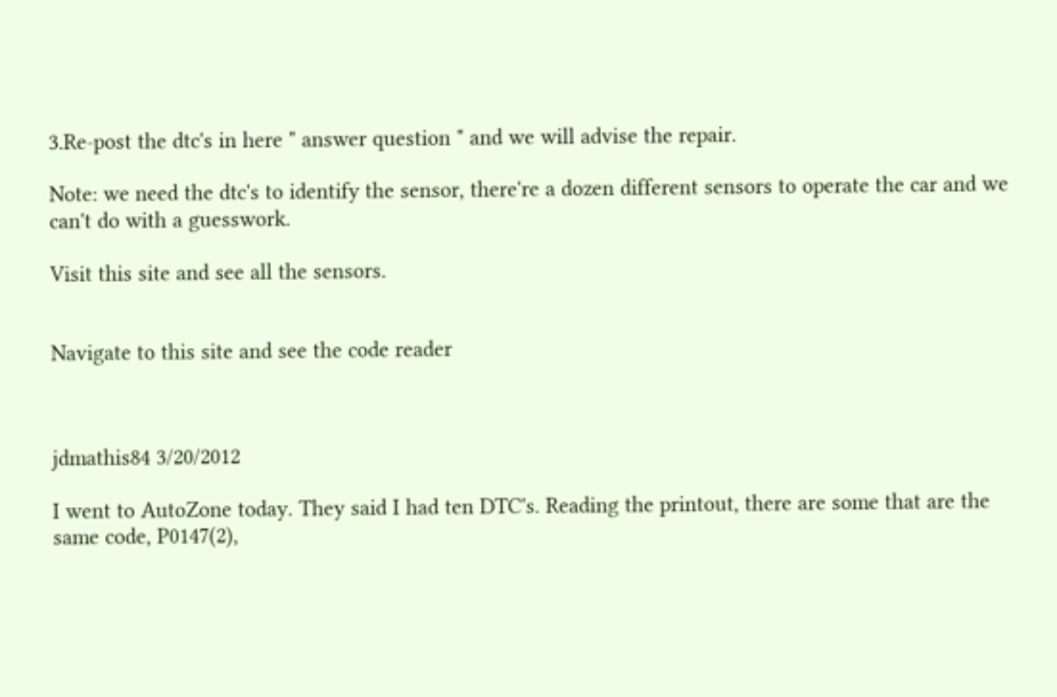3.Re-post the dtc's in here " answer question " and we will advise the repair.

Note: we need the dtc's to identify the sensor, there're a dozen different sensors to operate the car and we can't do with a guesswork.

Visit this site and see all the sensors.


Navigate to this site and see the code reader



jdmathis84 3/20/2012

I went to AutoZone today. They said I had ten DTC's. Reading the printout, there are some that are the same code, P0147(2),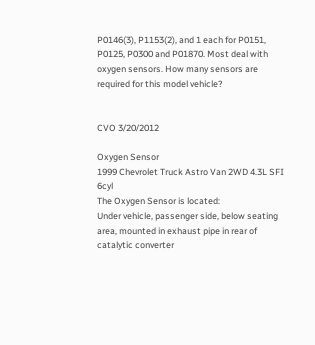P0146(3), P1153(2), and 1 each for P0151, P0125, P0300 and P01870. Most deal with oxygen sensors. How many sensors are required for this model vehicle?


CVO 3/20/2012

Oxygen Sensor
1999 Chevrolet Truck Astro Van 2WD 4.3L SFI 6cyl
The Oxygen Sensor is located:
Under vehicle, passenger side, below seating area, mounted in exhaust pipe in rear of catalytic converter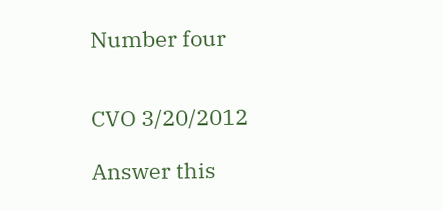Number four


CVO 3/20/2012

Answer this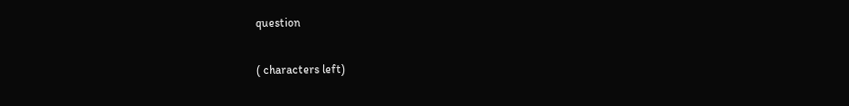question

( characters left)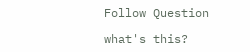Follow Question

what's this?